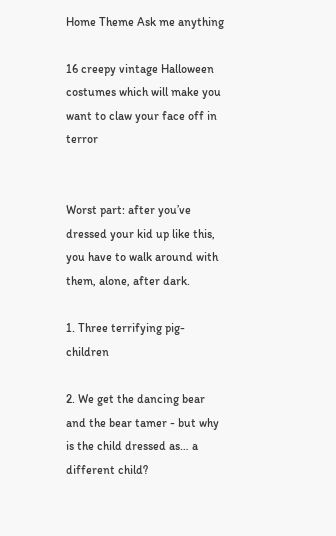Home Theme Ask me anything

16 creepy vintage Halloween costumes which will make you want to claw your face off in terror


Worst part: after you’ve dressed your kid up like this, you have to walk around with them, alone, after dark.

1. Three terrifying pig-children

2. We get the dancing bear and the bear tamer - but why is the child dressed as… a different child?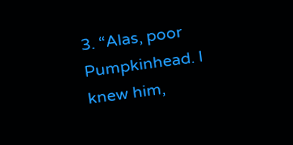3. “Alas, poor Pumpkinhead. I knew him,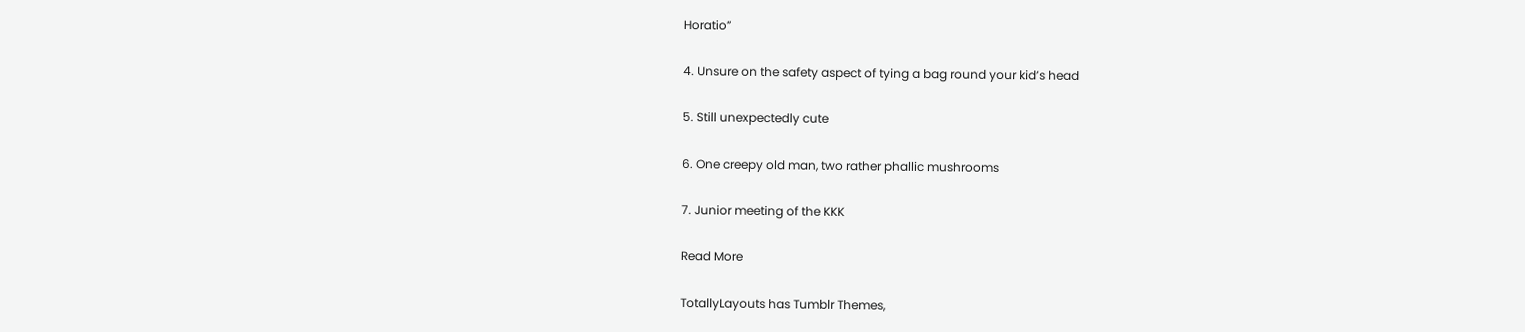Horatio”

4. Unsure on the safety aspect of tying a bag round your kid’s head

5. Still unexpectedly cute

6. One creepy old man, two rather phallic mushrooms

7. Junior meeting of the KKK

Read More

TotallyLayouts has Tumblr Themes,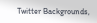Twitter Backgrounds,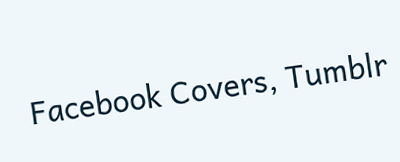Facebook Covers, Tumblr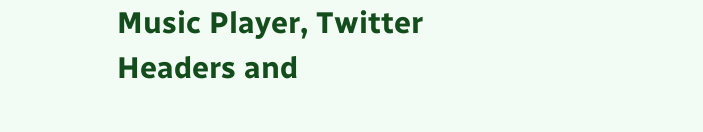Music Player, Twitter Headers and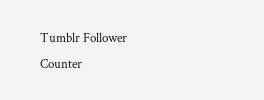Tumblr Follower Counter